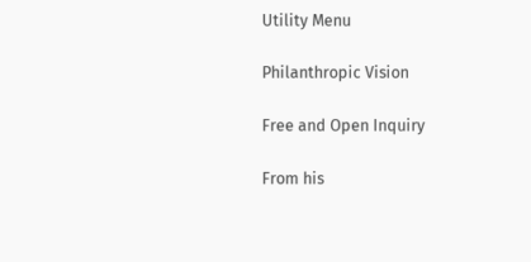Utility Menu

Philanthropic Vision

Free and Open Inquiry

From his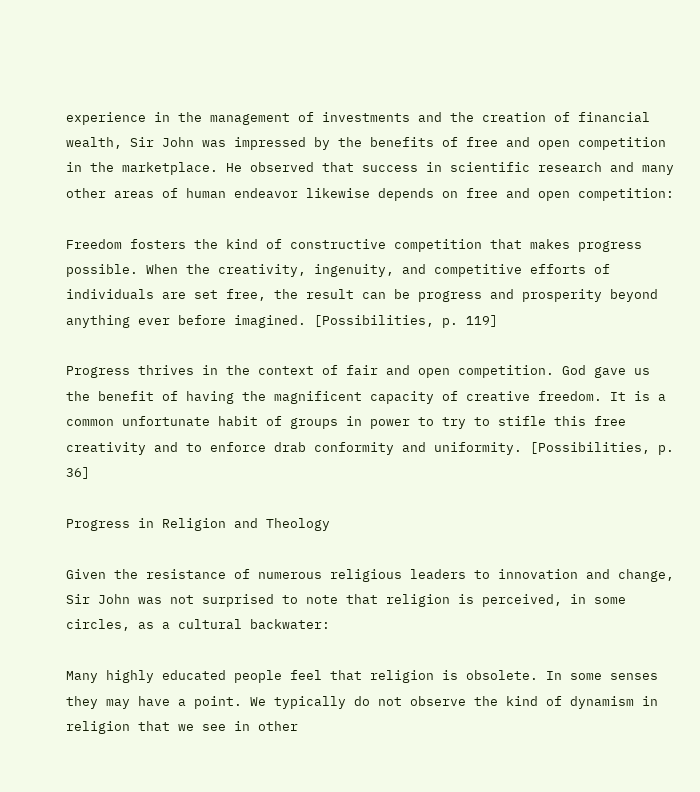experience in the management of investments and the creation of financial wealth, Sir John was impressed by the benefits of free and open competition in the marketplace. He observed that success in scientific research and many other areas of human endeavor likewise depends on free and open competition:

Freedom fosters the kind of constructive competition that makes progress possible. When the creativity, ingenuity, and competitive efforts of individuals are set free, the result can be progress and prosperity beyond anything ever before imagined. [Possibilities, p. 119]

Progress thrives in the context of fair and open competition. God gave us the benefit of having the magnificent capacity of creative freedom. It is a common unfortunate habit of groups in power to try to stifle this free creativity and to enforce drab conformity and uniformity. [Possibilities, p. 36]

Progress in Religion and Theology

Given the resistance of numerous religious leaders to innovation and change, Sir John was not surprised to note that religion is perceived, in some circles, as a cultural backwater:

Many highly educated people feel that religion is obsolete. In some senses they may have a point. We typically do not observe the kind of dynamism in religion that we see in other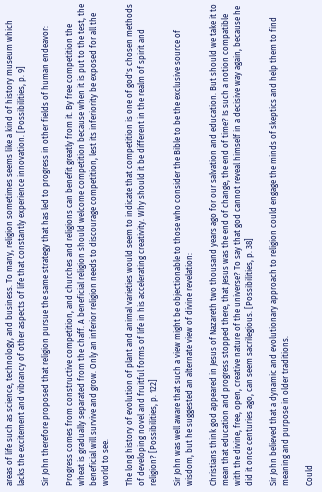areas of life such as science, technology, and business. To many, religion sometimes seems like a kind of history museum which lacks the excitement and vibrancy of other aspects of life that constantly experience innovation. [Possibilities, p. 9]

Sir John therefore proposed that religion pursue the same strategy that has led to progress in other fields of human endeavor:

Progress comes from constructive competition, and churches and religions can benefit greatly from it. By free competition the wheat is gradually separated from the chaff. A beneficial religion should welcome competition because when it is put to the test, the beneficial will survive and grow. Only an inferior religion needs to discourage competition, lest its inferiority be exposed for all the world to see.

The long history of evolution of plant and animal varieties would seem to indicate that competition is one of god's chosen methods of developing novel and fruitful forms of life in his accelerating creativity. Why should it be different in the realm of spirit and religion? [Possibilities, p. 122]

Sir John was well aware that such a view might be objectionable to those who consider the Bible to be the exclusive source of wisdom, but he suggested an alternate view of divine revelation:

Christians think god appeared in Jesus of Nazareth two thousand years ago for our salvation and education. But should we take it to mean that education and progress stopped there, that Jesus was the end of change, the end of time? Is such a notion compatible with the divine, free, open, creative nature of the universe? To say that god cannot reveal himself in a decisive way again, because he did it once centuries ago, can seem sacrilegious. [Possibilities, p. 38]

Sir John believed that a dynamic and evolutionary approach to religion could engage the minds of skeptics and help them to find meaning and purpose in older traditions.

Could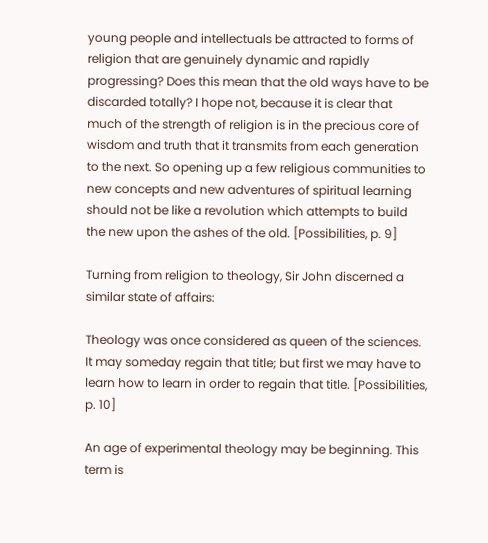young people and intellectuals be attracted to forms of religion that are genuinely dynamic and rapidly progressing? Does this mean that the old ways have to be discarded totally? I hope not, because it is clear that much of the strength of religion is in the precious core of wisdom and truth that it transmits from each generation to the next. So opening up a few religious communities to new concepts and new adventures of spiritual learning should not be like a revolution which attempts to build the new upon the ashes of the old. [Possibilities, p. 9]

Turning from religion to theology, Sir John discerned a similar state of affairs:

Theology was once considered as queen of the sciences. It may someday regain that title; but first we may have to learn how to learn in order to regain that title. [Possibilities, p. 10]

An age of experimental theology may be beginning. This term is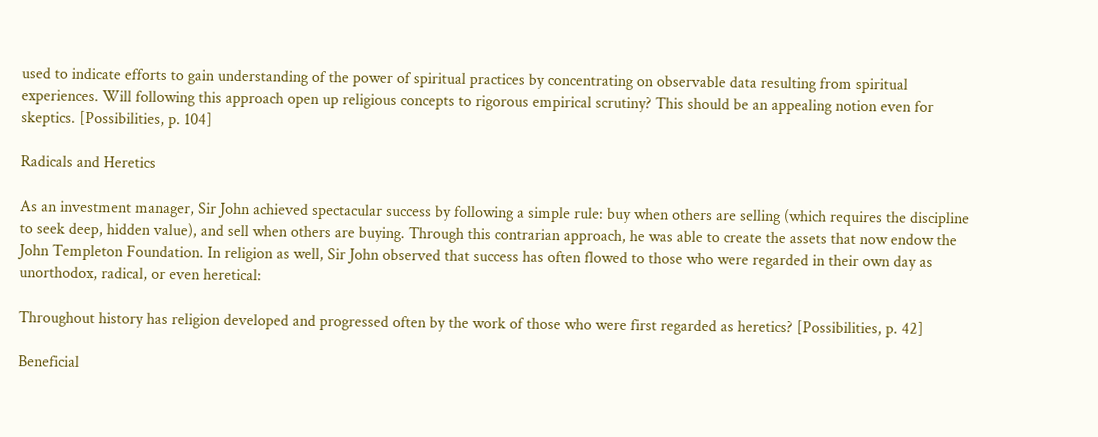used to indicate efforts to gain understanding of the power of spiritual practices by concentrating on observable data resulting from spiritual experiences. Will following this approach open up religious concepts to rigorous empirical scrutiny? This should be an appealing notion even for skeptics. [Possibilities, p. 104]

Radicals and Heretics

As an investment manager, Sir John achieved spectacular success by following a simple rule: buy when others are selling (which requires the discipline to seek deep, hidden value), and sell when others are buying. Through this contrarian approach, he was able to create the assets that now endow the John Templeton Foundation. In religion as well, Sir John observed that success has often flowed to those who were regarded in their own day as unorthodox, radical, or even heretical:

Throughout history has religion developed and progressed often by the work of those who were first regarded as heretics? [Possibilities, p. 42]

Beneficial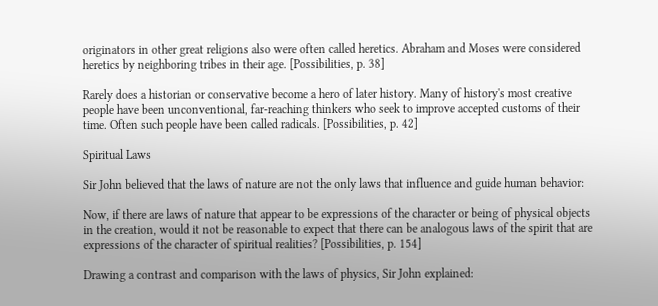originators in other great religions also were often called heretics. Abraham and Moses were considered heretics by neighboring tribes in their age. [Possibilities, p. 38]

Rarely does a historian or conservative become a hero of later history. Many of history's most creative people have been unconventional, far-reaching thinkers who seek to improve accepted customs of their time. Often such people have been called radicals. [Possibilities, p. 42]

Spiritual Laws

Sir John believed that the laws of nature are not the only laws that influence and guide human behavior:

Now, if there are laws of nature that appear to be expressions of the character or being of physical objects in the creation, would it not be reasonable to expect that there can be analogous laws of the spirit that are expressions of the character of spiritual realities? [Possibilities, p. 154]

Drawing a contrast and comparison with the laws of physics, Sir John explained: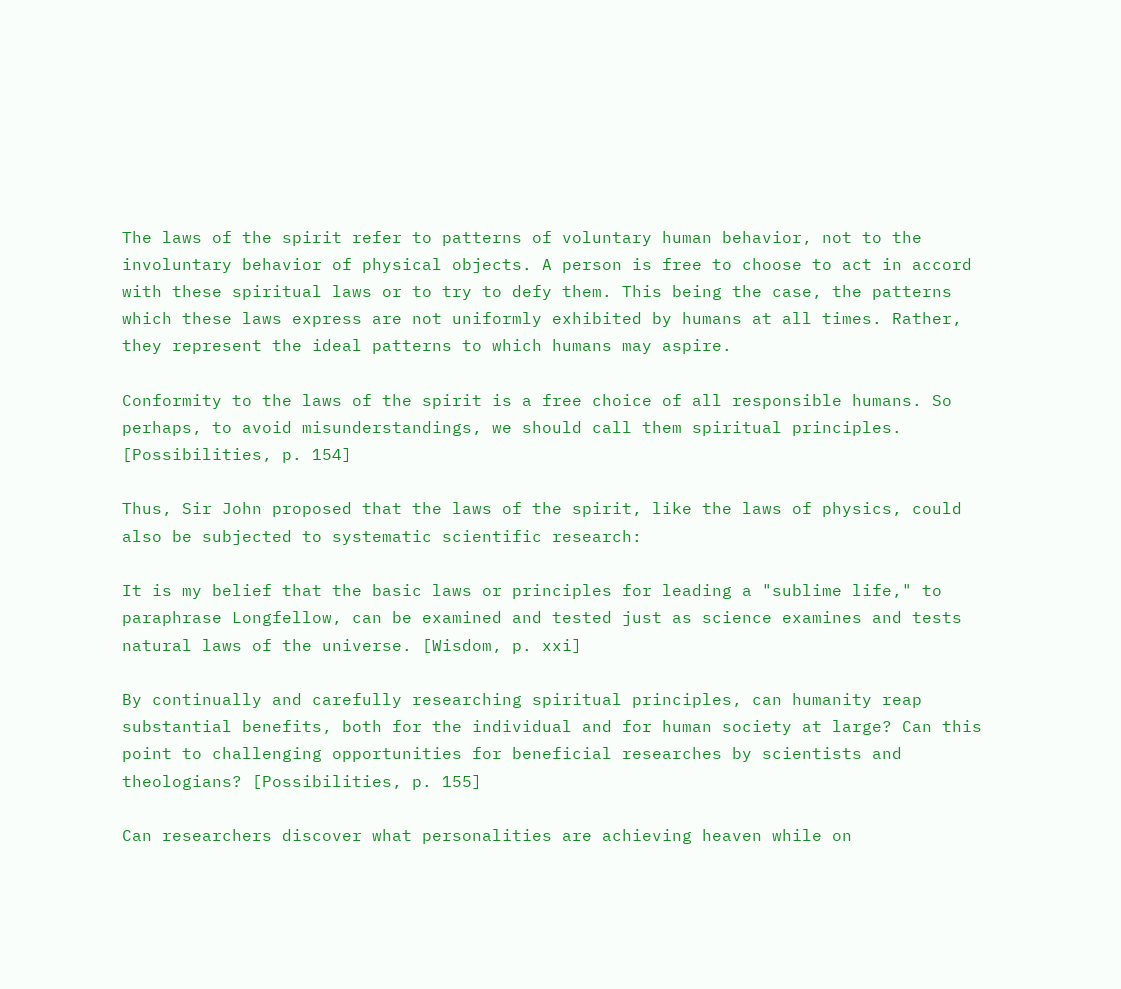The laws of the spirit refer to patterns of voluntary human behavior, not to the involuntary behavior of physical objects. A person is free to choose to act in accord with these spiritual laws or to try to defy them. This being the case, the patterns which these laws express are not uniformly exhibited by humans at all times. Rather, they represent the ideal patterns to which humans may aspire.

Conformity to the laws of the spirit is a free choice of all responsible humans. So perhaps, to avoid misunderstandings, we should call them spiritual principles. [Possibilities, p. 154]

Thus, Sir John proposed that the laws of the spirit, like the laws of physics, could also be subjected to systematic scientific research:

It is my belief that the basic laws or principles for leading a "sublime life," to paraphrase Longfellow, can be examined and tested just as science examines and tests natural laws of the universe. [Wisdom, p. xxi]

By continually and carefully researching spiritual principles, can humanity reap substantial benefits, both for the individual and for human society at large? Can this point to challenging opportunities for beneficial researches by scientists and theologians? [Possibilities, p. 155]

Can researchers discover what personalities are achieving heaven while on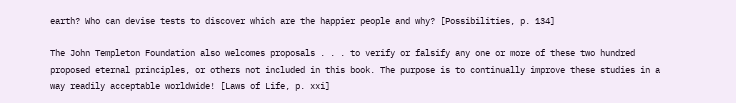earth? Who can devise tests to discover which are the happier people and why? [Possibilities, p. 134]

The John Templeton Foundation also welcomes proposals . . . to verify or falsify any one or more of these two hundred proposed eternal principles, or others not included in this book. The purpose is to continually improve these studies in a way readily acceptable worldwide! [Laws of Life, p. xxi]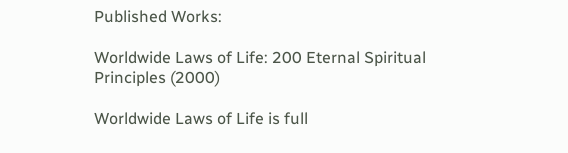Published Works:

Worldwide Laws of Life: 200 Eternal Spiritual Principles (2000)

Worldwide Laws of Life is full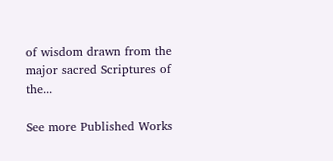of wisdom drawn from the major sacred Scriptures of the...

See more Published Works